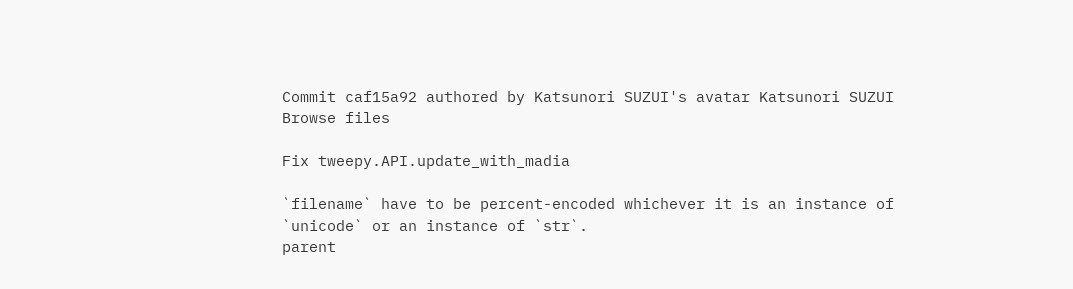Commit caf15a92 authored by Katsunori SUZUI's avatar Katsunori SUZUI
Browse files

Fix tweepy.API.update_with_madia

`filename` have to be percent-encoded whichever it is an instance of
`unicode` or an instance of `str`.
parent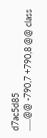d7ac5d85
......@@ -790,7 +790,8 @@ class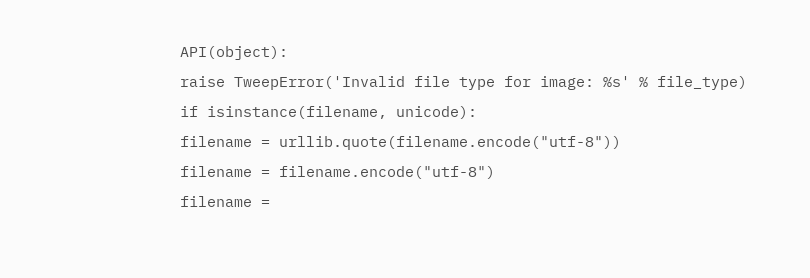API(object):
raise TweepError('Invalid file type for image: %s' % file_type)
if isinstance(filename, unicode):
filename = urllib.quote(filename.encode("utf-8"))
filename = filename.encode("utf-8")
filename =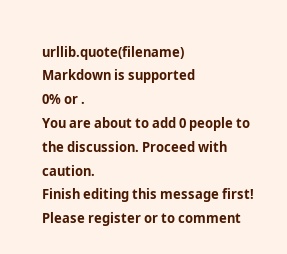urllib.quote(filename)
Markdown is supported
0% or .
You are about to add 0 people to the discussion. Proceed with caution.
Finish editing this message first!
Please register or to comment